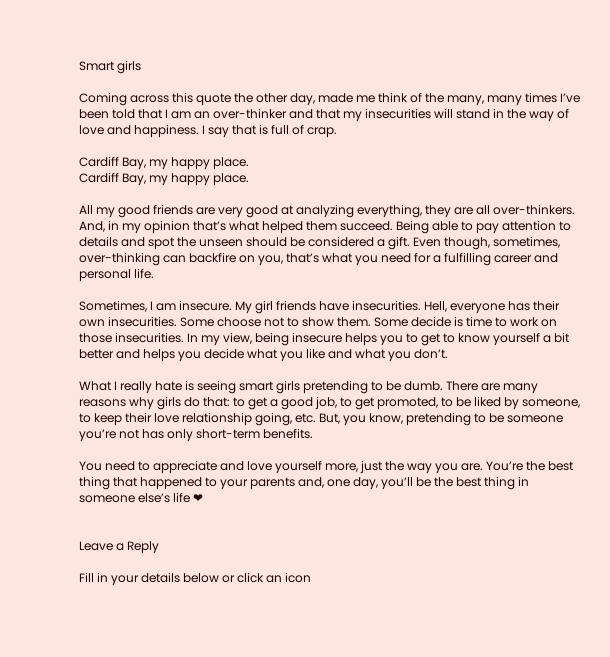Smart girls

Coming across this quote the other day, made me think of the many, many times I’ve been told that I am an over-thinker and that my insecurities will stand in the way of love and happiness. I say that is full of crap.

Cardiff Bay, my happy place.
Cardiff Bay, my happy place.

All my good friends are very good at analyzing everything, they are all over-thinkers. And, in my opinion that’s what helped them succeed. Being able to pay attention to details and spot the unseen should be considered a gift. Even though, sometimes, over-thinking can backfire on you, that’s what you need for a fulfilling career and personal life.

Sometimes, I am insecure. My girl friends have insecurities. Hell, everyone has their own insecurities. Some choose not to show them. Some decide is time to work on those insecurities. In my view, being insecure helps you to get to know yourself a bit better and helps you decide what you like and what you don’t.

What I really hate is seeing smart girls pretending to be dumb. There are many reasons why girls do that: to get a good job, to get promoted, to be liked by someone, to keep their love relationship going, etc. But, you know, pretending to be someone you’re not has only short-term benefits.

You need to appreciate and love yourself more, just the way you are. You’re the best thing that happened to your parents and, one day, you’ll be the best thing in someone else’s life ❤


Leave a Reply

Fill in your details below or click an icon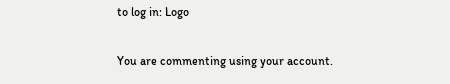to log in: Logo

You are commenting using your account.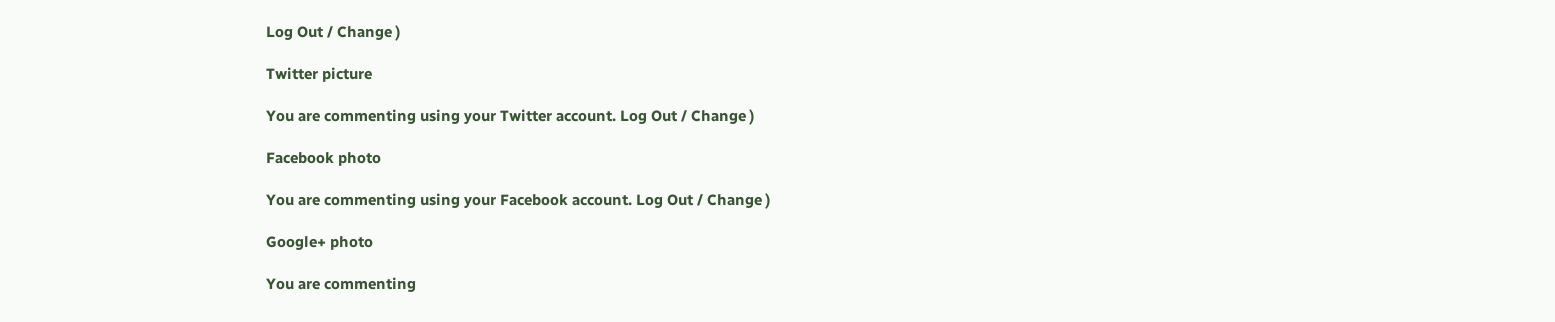Log Out / Change )

Twitter picture

You are commenting using your Twitter account. Log Out / Change )

Facebook photo

You are commenting using your Facebook account. Log Out / Change )

Google+ photo

You are commenting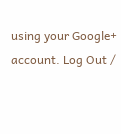using your Google+ account. Log Out /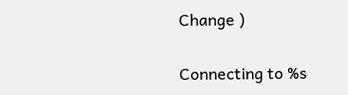Change )

Connecting to %s